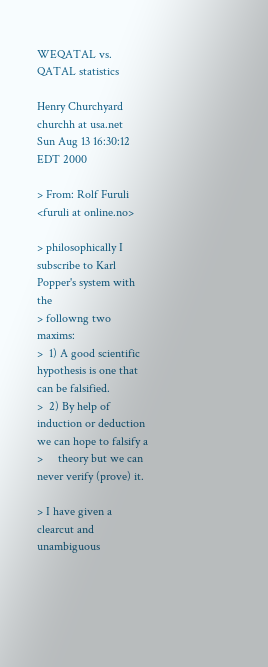WEQATAL vs. QATAL statistics

Henry Churchyard churchh at usa.net
Sun Aug 13 16:30:12 EDT 2000

> From: Rolf Furuli <furuli at online.no>

> philosophically I subscribe to Karl Popper's system with the
> followng two maxims:
>  1) A good scientific hypothesis is one that can be falsified.
>  2) By help of induction or deduction we can hope to falsify a
>     theory but we can never verify (prove) it.

> I have given a clearcut and unambiguous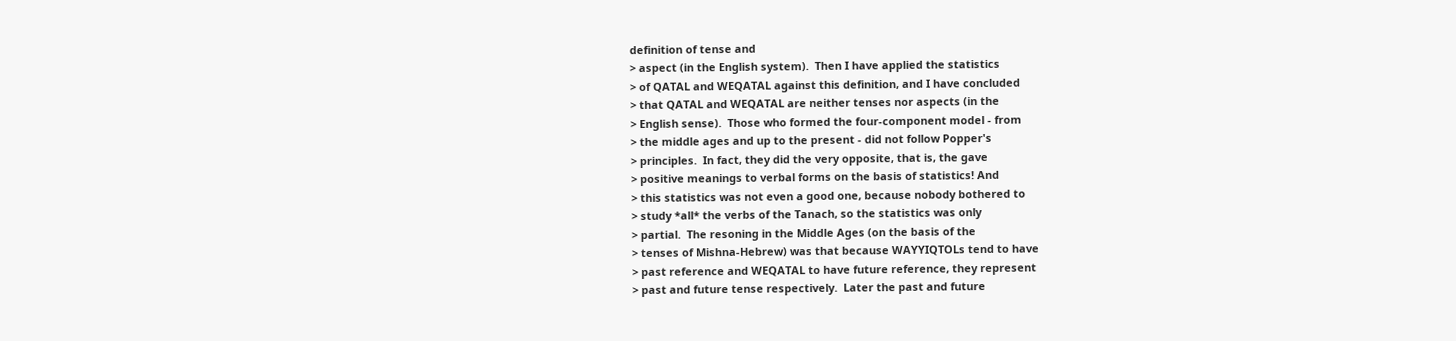definition of tense and
> aspect (in the English system).  Then I have applied the statistics
> of QATAL and WEQATAL against this definition, and I have concluded
> that QATAL and WEQATAL are neither tenses nor aspects (in the
> English sense).  Those who formed the four-component model - from
> the middle ages and up to the present - did not follow Popper's
> principles.  In fact, they did the very opposite, that is, the gave
> positive meanings to verbal forms on the basis of statistics! And
> this statistics was not even a good one, because nobody bothered to
> study *all* the verbs of the Tanach, so the statistics was only
> partial.  The resoning in the Middle Ages (on the basis of the
> tenses of Mishna-Hebrew) was that because WAYYIQTOLs tend to have
> past reference and WEQATAL to have future reference, they represent
> past and future tense respectively.  Later the past and future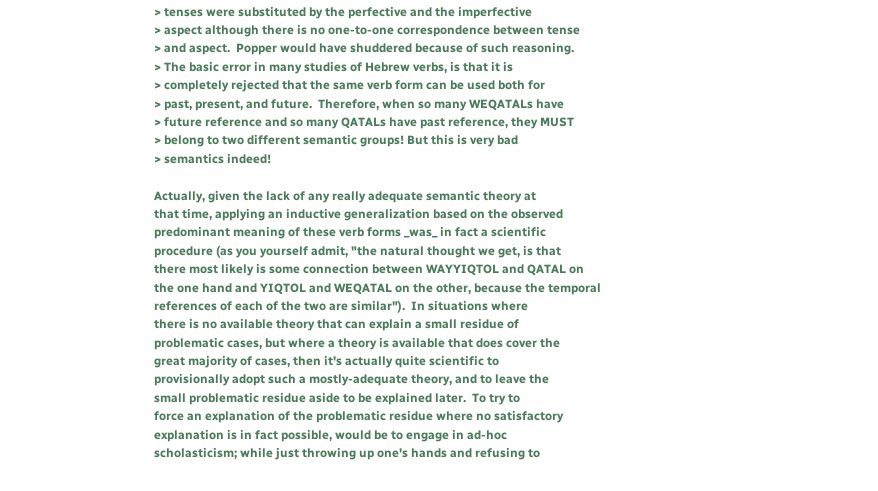> tenses were substituted by the perfective and the imperfective
> aspect although there is no one-to-one correspondence between tense
> and aspect.  Popper would have shuddered because of such reasoning.
> The basic error in many studies of Hebrew verbs, is that it is
> completely rejected that the same verb form can be used both for
> past, present, and future.  Therefore, when so many WEQATALs have
> future reference and so many QATALs have past reference, they MUST
> belong to two different semantic groups! But this is very bad
> semantics indeed!

Actually, given the lack of any really adequate semantic theory at
that time, applying an inductive generalization based on the observed
predominant meaning of these verb forms _was_ in fact a scientific
procedure (as you yourself admit, "the natural thought we get, is that
there most likely is some connection between WAYYIQTOL and QATAL on
the one hand and YIQTOL and WEQATAL on the other, because the temporal
references of each of the two are similar").  In situations where
there is no available theory that can explain a small residue of
problematic cases, but where a theory is available that does cover the
great majority of cases, then it's actually quite scientific to
provisionally adopt such a mostly-adequate theory, and to leave the
small problematic residue aside to be explained later.  To try to
force an explanation of the problematic residue where no satisfactory
explanation is in fact possible, would be to engage in ad-hoc
scholasticism; while just throwing up one's hands and refusing to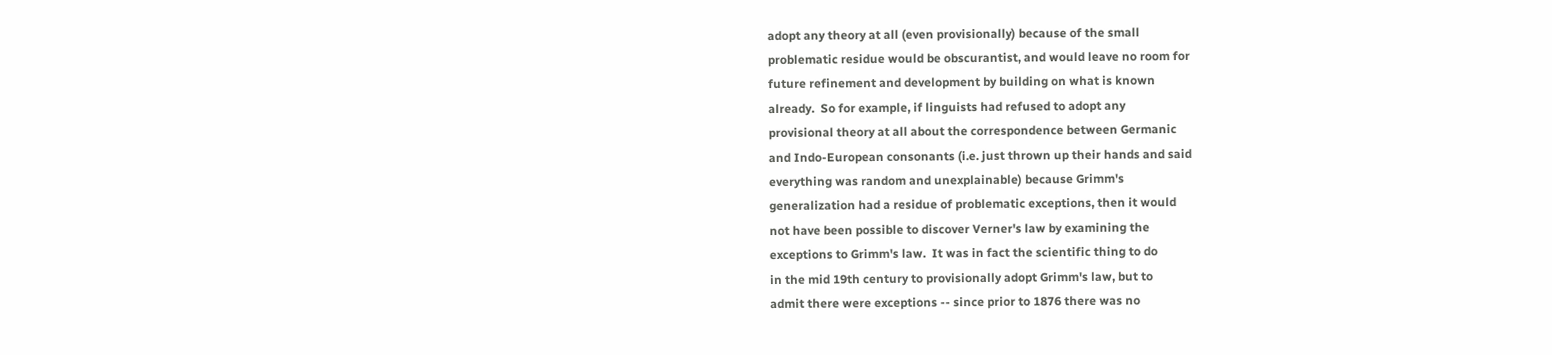adopt any theory at all (even provisionally) because of the small
problematic residue would be obscurantist, and would leave no room for
future refinement and development by building on what is known
already.  So for example, if linguists had refused to adopt any
provisional theory at all about the correspondence between Germanic
and Indo-European consonants (i.e. just thrown up their hands and said
everything was random and unexplainable) because Grimm's
generalization had a residue of problematic exceptions, then it would
not have been possible to discover Verner's law by examining the
exceptions to Grimm's law.  It was in fact the scientific thing to do
in the mid 19th century to provisionally adopt Grimm's law, but to
admit there were exceptions -- since prior to 1876 there was no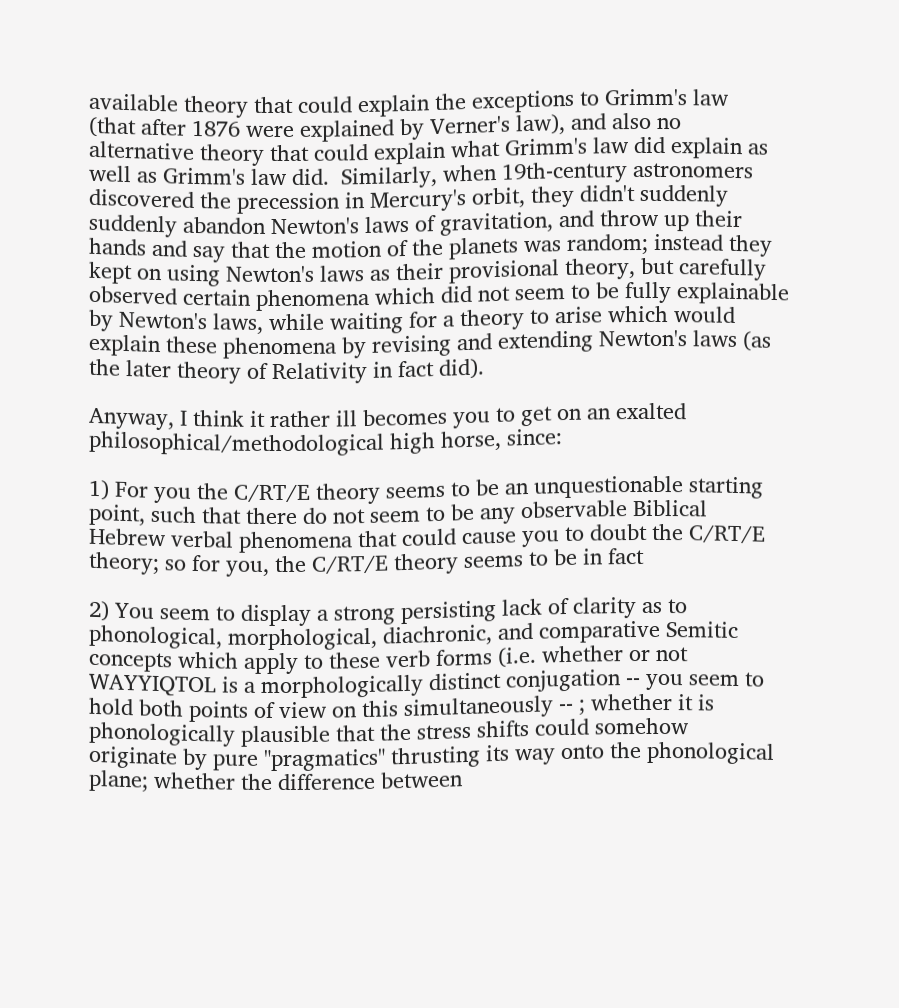available theory that could explain the exceptions to Grimm's law
(that after 1876 were explained by Verner's law), and also no
alternative theory that could explain what Grimm's law did explain as
well as Grimm's law did.  Similarly, when 19th-century astronomers
discovered the precession in Mercury's orbit, they didn't suddenly
suddenly abandon Newton's laws of gravitation, and throw up their
hands and say that the motion of the planets was random; instead they
kept on using Newton's laws as their provisional theory, but carefully
observed certain phenomena which did not seem to be fully explainable
by Newton's laws, while waiting for a theory to arise which would
explain these phenomena by revising and extending Newton's laws (as
the later theory of Relativity in fact did).

Anyway, I think it rather ill becomes you to get on an exalted
philosophical/methodological high horse, since:

1) For you the C/RT/E theory seems to be an unquestionable starting
point, such that there do not seem to be any observable Biblical
Hebrew verbal phenomena that could cause you to doubt the C/RT/E
theory; so for you, the C/RT/E theory seems to be in fact

2) You seem to display a strong persisting lack of clarity as to
phonological, morphological, diachronic, and comparative Semitic
concepts which apply to these verb forms (i.e. whether or not
WAYYIQTOL is a morphologically distinct conjugation -- you seem to
hold both points of view on this simultaneously -- ; whether it is
phonologically plausible that the stress shifts could somehow
originate by pure "pragmatics" thrusting its way onto the phonological
plane; whether the difference between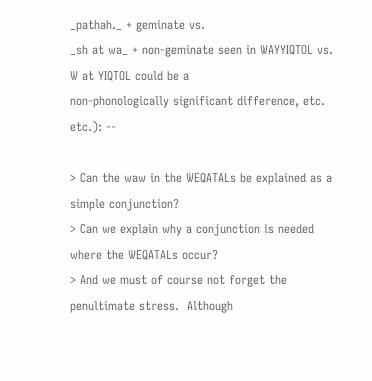_pathah._ + geminate vs.
_sh at wa_ + non-geminate seen in WAYYIQTOL vs. W at YIQTOL could be a
non-phonologically significant difference, etc. etc.): --

> Can the waw in the WEQATALs be explained as a simple conjunction?
> Can we explain why a conjunction is needed where the WEQATALs occur?
> And we must of course not forget the penultimate stress.  Although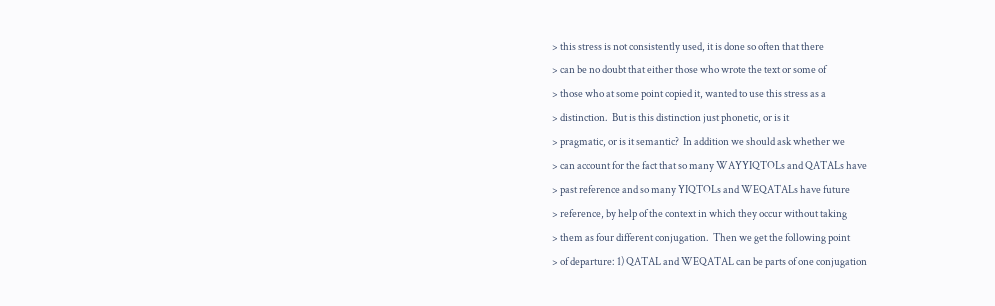> this stress is not consistently used, it is done so often that there
> can be no doubt that either those who wrote the text or some of
> those who at some point copied it, wanted to use this stress as a
> distinction.  But is this distinction just phonetic, or is it
> pragmatic, or is it semantic?  In addition we should ask whether we
> can account for the fact that so many WAYYIQTOLs and QATALs have
> past reference and so many YIQTOLs and WEQATALs have future
> reference, by help of the context in which they occur without taking
> them as four different conjugation.  Then we get the following point
> of departure: 1) QATAL and WEQATAL can be parts of one conjugation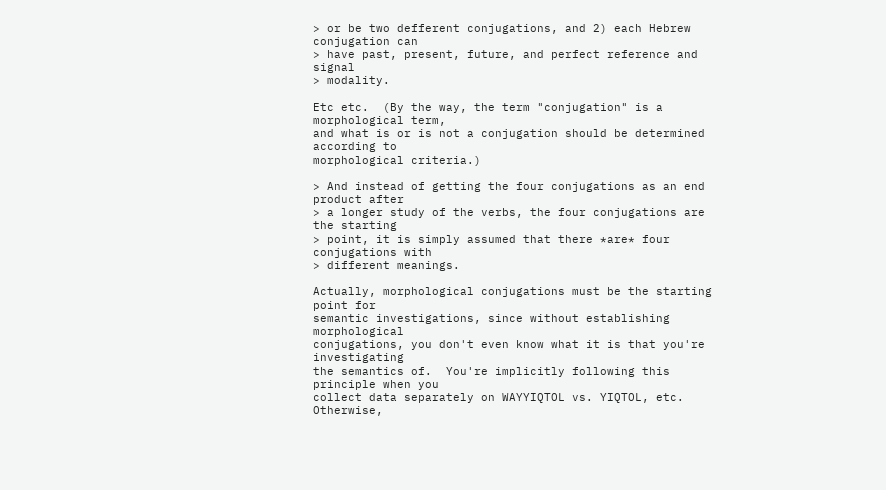> or be two defferent conjugations, and 2) each Hebrew conjugation can
> have past, present, future, and perfect reference and signal
> modality.

Etc etc.  (By the way, the term "conjugation" is a morphological term,
and what is or is not a conjugation should be determined according to
morphological criteria.)

> And instead of getting the four conjugations as an end product after
> a longer study of the verbs, the four conjugations are the starting
> point, it is simply assumed that there *are* four conjugations with
> different meanings.

Actually, morphological conjugations must be the starting point for
semantic investigations, since without establishing morphological
conjugations, you don't even know what it is that you're investigating
the semantics of.  You're implicitly following this principle when you
collect data separately on WAYYIQTOL vs. YIQTOL, etc.  Otherwise,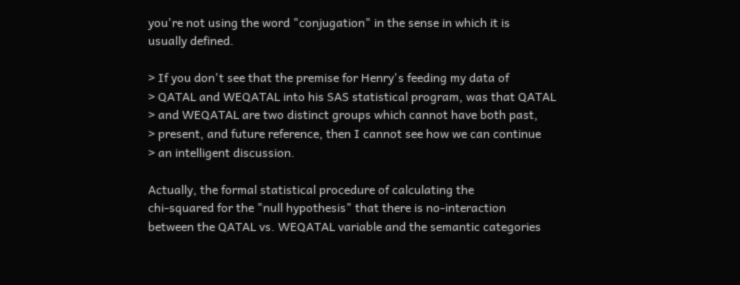you're not using the word "conjugation" in the sense in which it is
usually defined.

> If you don't see that the premise for Henry's feeding my data of
> QATAL and WEQATAL into his SAS statistical program, was that QATAL
> and WEQATAL are two distinct groups which cannot have both past,
> present, and future reference, then I cannot see how we can continue
> an intelligent discussion.

Actually, the formal statistical procedure of calculating the
chi-squared for the "null hypothesis" that there is no-interaction
between the QATAL vs. WEQATAL variable and the semantic categories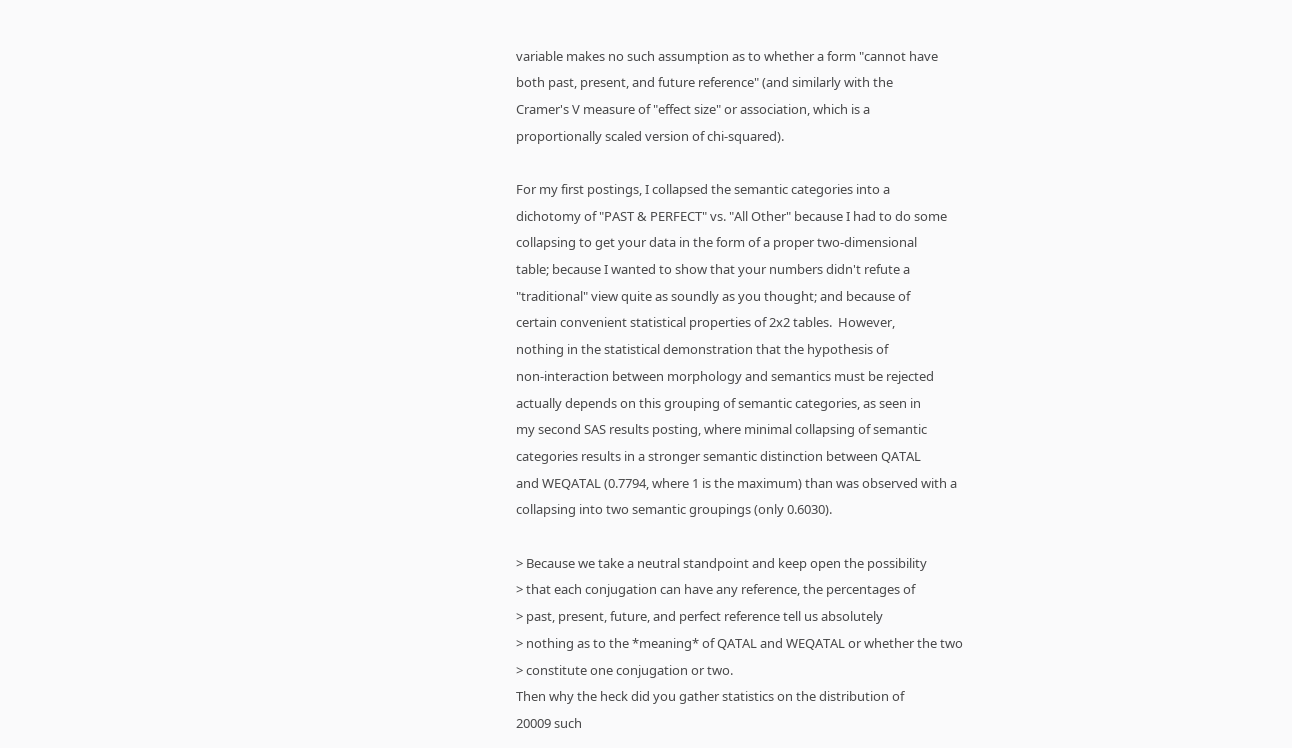variable makes no such assumption as to whether a form "cannot have
both past, present, and future reference" (and similarly with the
Cramer's V measure of "effect size" or association, which is a
proportionally scaled version of chi-squared).

For my first postings, I collapsed the semantic categories into a
dichotomy of "PAST & PERFECT" vs. "All Other" because I had to do some
collapsing to get your data in the form of a proper two-dimensional
table; because I wanted to show that your numbers didn't refute a
"traditional" view quite as soundly as you thought; and because of
certain convenient statistical properties of 2x2 tables.  However,
nothing in the statistical demonstration that the hypothesis of
non-interaction between morphology and semantics must be rejected
actually depends on this grouping of semantic categories, as seen in
my second SAS results posting, where minimal collapsing of semantic
categories results in a stronger semantic distinction between QATAL
and WEQATAL (0.7794, where 1 is the maximum) than was observed with a
collapsing into two semantic groupings (only 0.6030).

> Because we take a neutral standpoint and keep open the possibility
> that each conjugation can have any reference, the percentages of
> past, present, future, and perfect reference tell us absolutely
> nothing as to the *meaning* of QATAL and WEQATAL or whether the two
> constitute one conjugation or two.
Then why the heck did you gather statistics on the distribution of
20009 such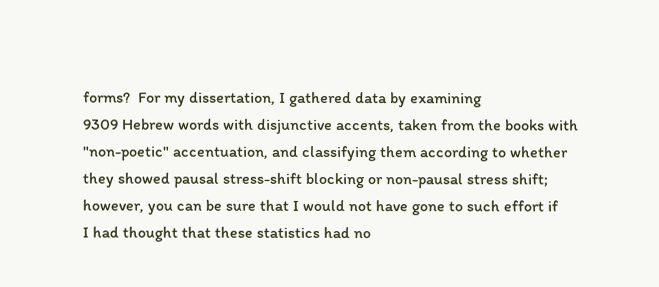forms?  For my dissertation, I gathered data by examining
9309 Hebrew words with disjunctive accents, taken from the books with
"non-poetic" accentuation, and classifying them according to whether
they showed pausal stress-shift blocking or non-pausal stress shift;
however, you can be sure that I would not have gone to such effort if
I had thought that these statistics had no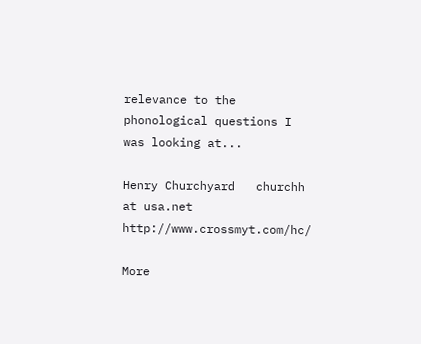relevance to the
phonological questions I was looking at...

Henry Churchyard   churchh at usa.net   http://www.crossmyt.com/hc/

More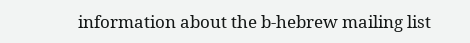information about the b-hebrew mailing list